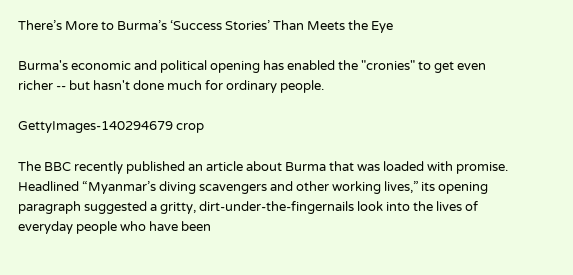There’s More to Burma’s ‘Success Stories’ Than Meets the Eye

Burma's economic and political opening has enabled the "cronies" to get even richer -- but hasn't done much for ordinary people.

GettyImages-140294679 crop

The BBC recently published an article about Burma that was loaded with promise. Headlined “Myanmar’s diving scavengers and other working lives,” its opening paragraph suggested a gritty, dirt-under-the-fingernails look into the lives of everyday people who have been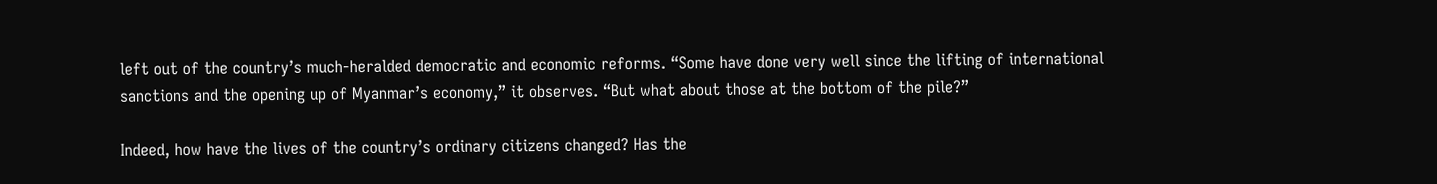left out of the country’s much-heralded democratic and economic reforms. “Some have done very well since the lifting of international sanctions and the opening up of Myanmar’s economy,” it observes. “But what about those at the bottom of the pile?”

Indeed, how have the lives of the country’s ordinary citizens changed? Has the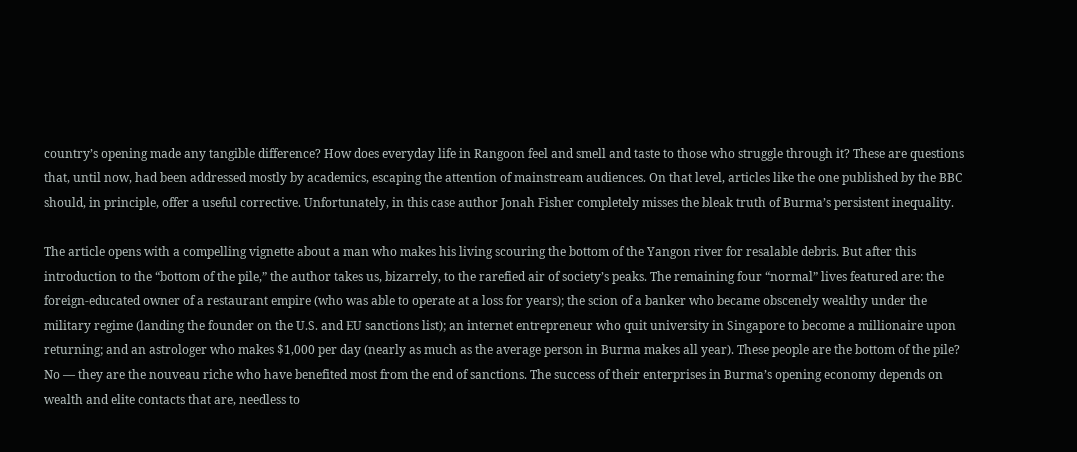country’s opening made any tangible difference? How does everyday life in Rangoon feel and smell and taste to those who struggle through it? These are questions that, until now, had been addressed mostly by academics, escaping the attention of mainstream audiences. On that level, articles like the one published by the BBC should, in principle, offer a useful corrective. Unfortunately, in this case author Jonah Fisher completely misses the bleak truth of Burma’s persistent inequality.

The article opens with a compelling vignette about a man who makes his living scouring the bottom of the Yangon river for resalable debris. But after this introduction to the “bottom of the pile,” the author takes us, bizarrely, to the rarefied air of society’s peaks. The remaining four “normal” lives featured are: the foreign-educated owner of a restaurant empire (who was able to operate at a loss for years); the scion of a banker who became obscenely wealthy under the military regime (landing the founder on the U.S. and EU sanctions list); an internet entrepreneur who quit university in Singapore to become a millionaire upon returning; and an astrologer who makes $1,000 per day (nearly as much as the average person in Burma makes all year). These people are the bottom of the pile? No — they are the nouveau riche who have benefited most from the end of sanctions. The success of their enterprises in Burma’s opening economy depends on wealth and elite contacts that are, needless to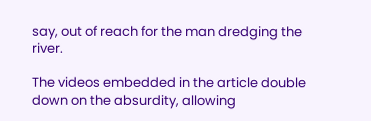say, out of reach for the man dredging the river.

The videos embedded in the article double down on the absurdity, allowing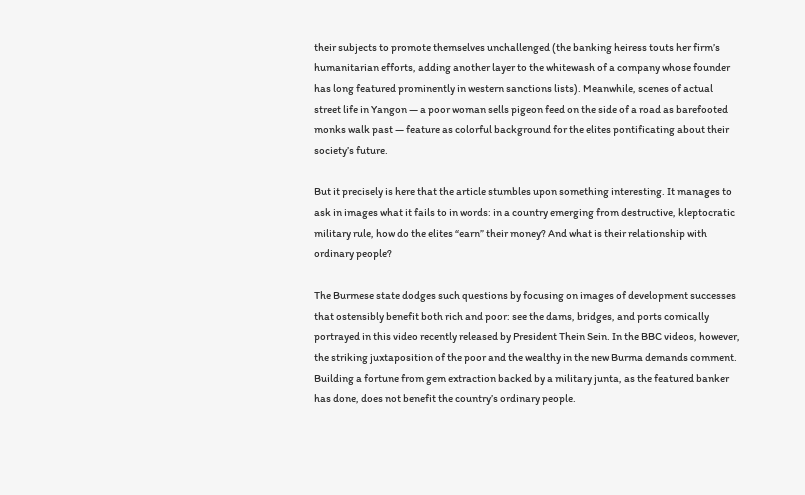their subjects to promote themselves unchallenged (the banking heiress touts her firm’s humanitarian efforts, adding another layer to the whitewash of a company whose founder has long featured prominently in western sanctions lists). Meanwhile, scenes of actual street life in Yangon — a poor woman sells pigeon feed on the side of a road as barefooted monks walk past — feature as colorful background for the elites pontificating about their society’s future.

But it precisely is here that the article stumbles upon something interesting. It manages to ask in images what it fails to in words: in a country emerging from destructive, kleptocratic military rule, how do the elites “earn” their money? And what is their relationship with ordinary people?

The Burmese state dodges such questions by focusing on images of development successes that ostensibly benefit both rich and poor: see the dams, bridges, and ports comically portrayed in this video recently released by President Thein Sein. In the BBC videos, however, the striking juxtaposition of the poor and the wealthy in the new Burma demands comment. Building a fortune from gem extraction backed by a military junta, as the featured banker has done, does not benefit the country’s ordinary people.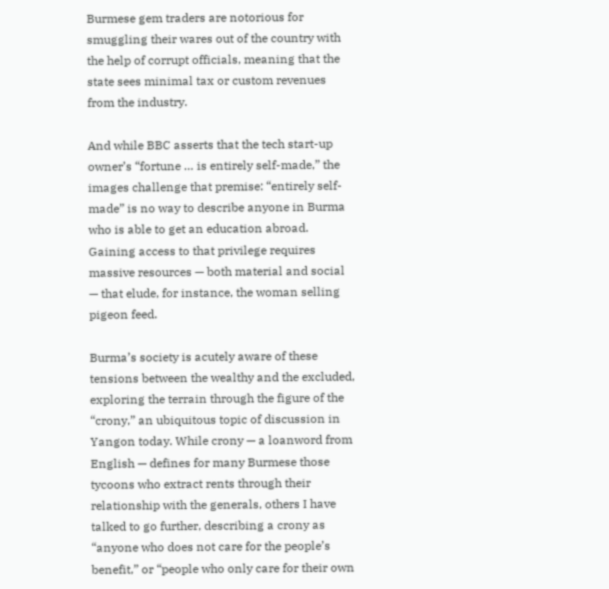Burmese gem traders are notorious for smuggling their wares out of the country with the help of corrupt officials, meaning that the state sees minimal tax or custom revenues from the industry.

And while BBC asserts that the tech start-up owner’s “fortune … is entirely self-made,” the images challenge that premise: “entirely self-made” is no way to describe anyone in Burma who is able to get an education abroad. Gaining access to that privilege requires massive resources — both material and social — that elude, for instance, the woman selling pigeon feed.

Burma’s society is acutely aware of these tensions between the wealthy and the excluded, exploring the terrain through the figure of the “crony,” an ubiquitous topic of discussion in Yangon today. While crony — a loanword from English — defines for many Burmese those tycoons who extract rents through their relationship with the generals, others I have talked to go further, describing a crony as “anyone who does not care for the people’s benefit,” or “people who only care for their own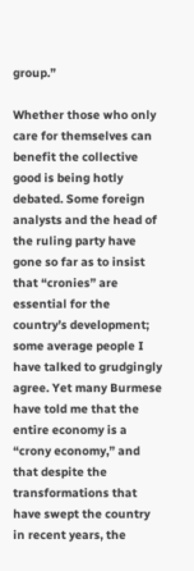group.”

Whether those who only care for themselves can benefit the collective good is being hotly debated. Some foreign analysts and the head of the ruling party have gone so far as to insist that “cronies” are essential for the country’s development; some average people I have talked to grudgingly agree. Yet many Burmese have told me that the entire economy is a “crony economy,” and that despite the transformations that have swept the country in recent years, the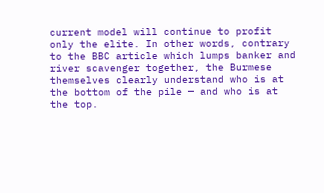current model will continue to profit only the elite. In other words, contrary to the BBC article which lumps banker and river scavenger together, the Burmese themselves clearly understand who is at the bottom of the pile — and who is at the top.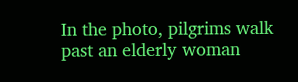In the photo, pilgrims walk past an elderly woman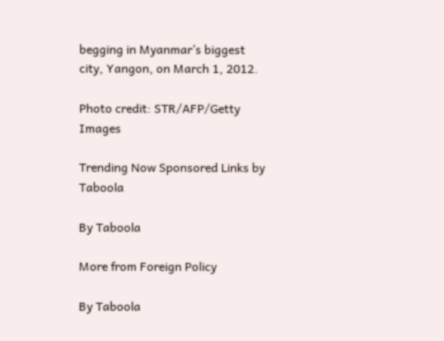begging in Myanmar’s biggest city, Yangon, on March 1, 2012.

Photo credit: STR/AFP/Getty Images

Trending Now Sponsored Links by Taboola

By Taboola

More from Foreign Policy

By Taboola